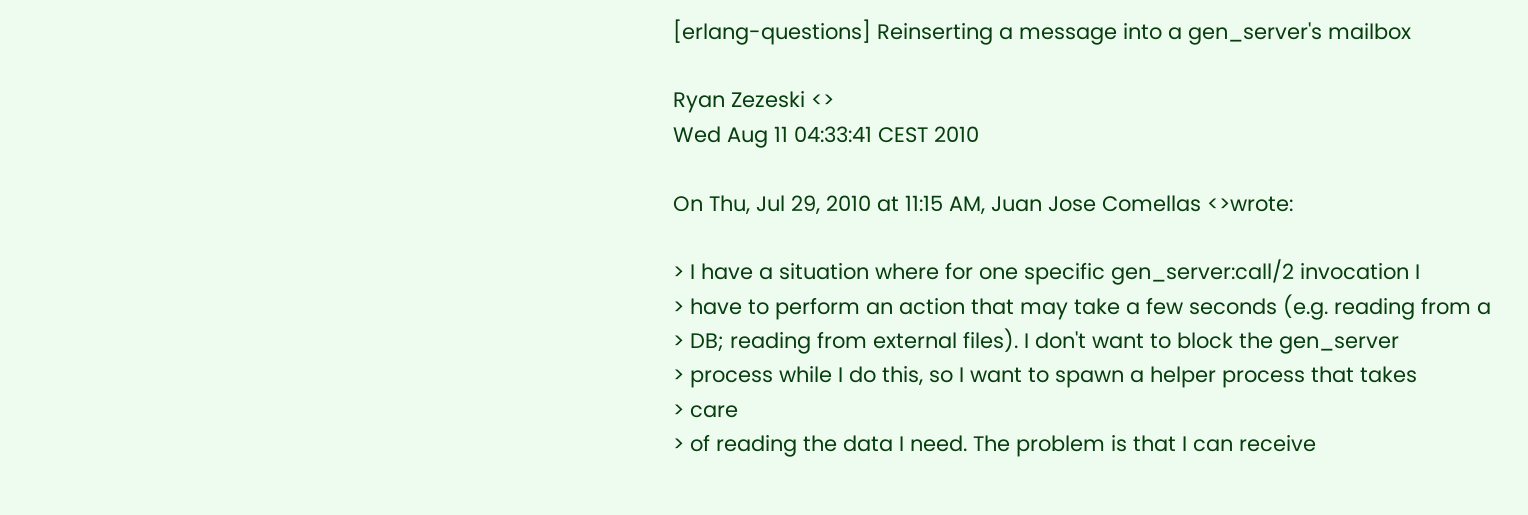[erlang-questions] Reinserting a message into a gen_server's mailbox

Ryan Zezeski <>
Wed Aug 11 04:33:41 CEST 2010

On Thu, Jul 29, 2010 at 11:15 AM, Juan Jose Comellas <>wrote:

> I have a situation where for one specific gen_server:call/2 invocation I
> have to perform an action that may take a few seconds (e.g. reading from a
> DB; reading from external files). I don't want to block the gen_server
> process while I do this, so I want to spawn a helper process that takes
> care
> of reading the data I need. The problem is that I can receive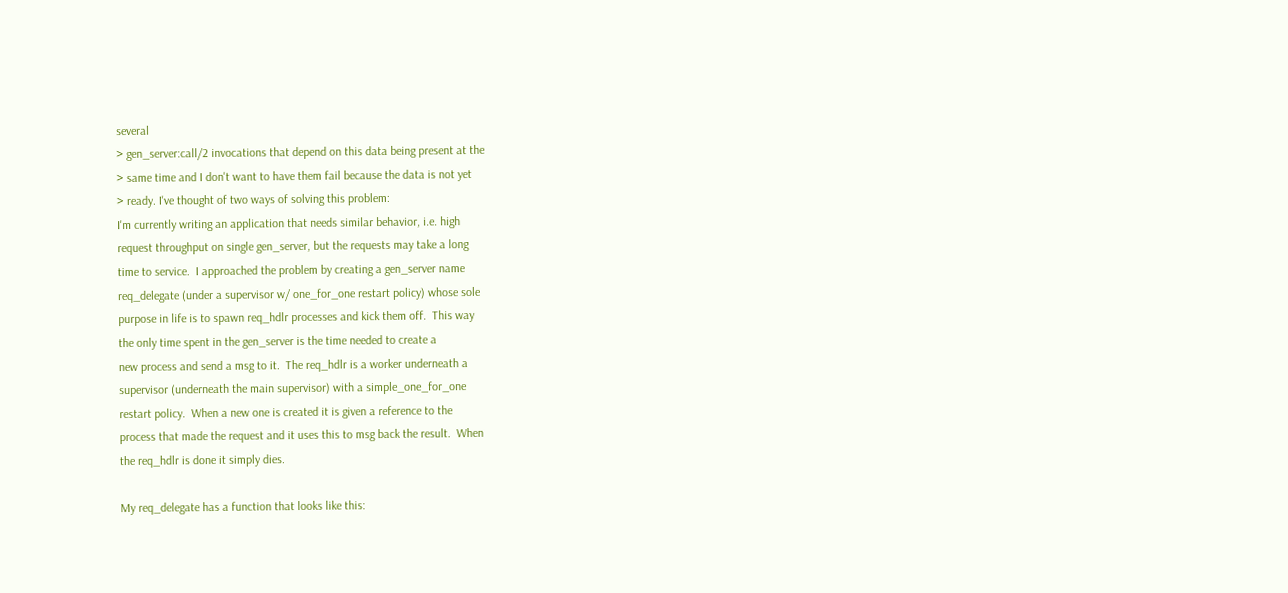several
> gen_server:call/2 invocations that depend on this data being present at the
> same time and I don't want to have them fail because the data is not yet
> ready. I've thought of two ways of solving this problem:
I'm currently writing an application that needs similar behavior, i.e. high
request throughput on single gen_server, but the requests may take a long
time to service.  I approached the problem by creating a gen_server name
req_delegate (under a supervisor w/ one_for_one restart policy) whose sole
purpose in life is to spawn req_hdlr processes and kick them off.  This way
the only time spent in the gen_server is the time needed to create a
new process and send a msg to it.  The req_hdlr is a worker underneath a
supervisor (underneath the main supervisor) with a simple_one_for_one
restart policy.  When a new one is created it is given a reference to the
process that made the request and it uses this to msg back the result.  When
the req_hdlr is done it simply dies.

My req_delegate has a function that looks like this: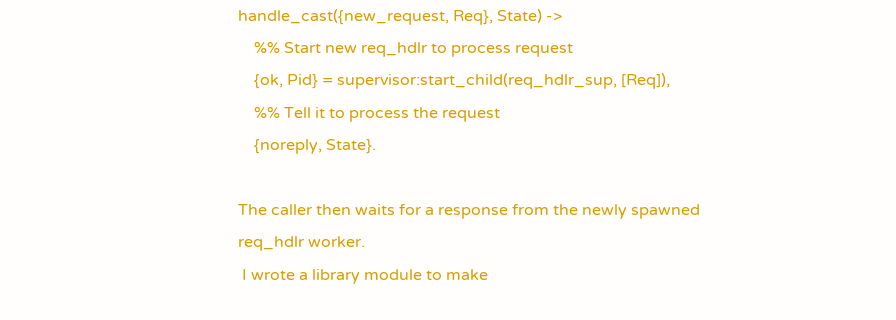handle_cast({new_request, Req}, State) ->
    %% Start new req_hdlr to process request
    {ok, Pid} = supervisor:start_child(req_hdlr_sup, [Req]),
    %% Tell it to process the request
    {noreply, State}.

The caller then waits for a response from the newly spawned req_hdlr worker.
 I wrote a library module to make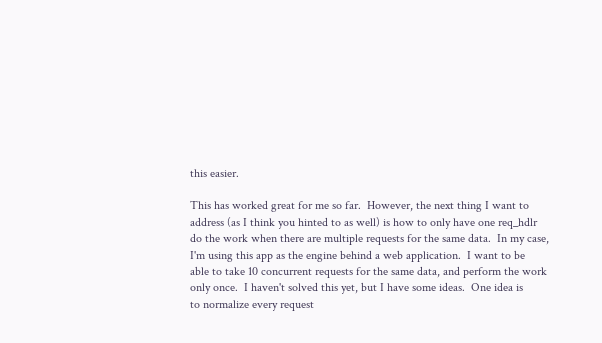this easier.

This has worked great for me so far.  However, the next thing I want to
address (as I think you hinted to as well) is how to only have one req_hdlr
do the work when there are multiple requests for the same data.  In my case,
I'm using this app as the engine behind a web application.  I want to be
able to take 10 concurrent requests for the same data, and perform the work
only once.  I haven't solved this yet, but I have some ideas.  One idea is
to normalize every request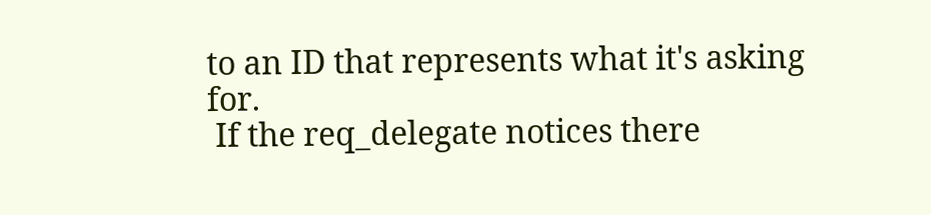to an ID that represents what it's asking for.
 If the req_delegate notices there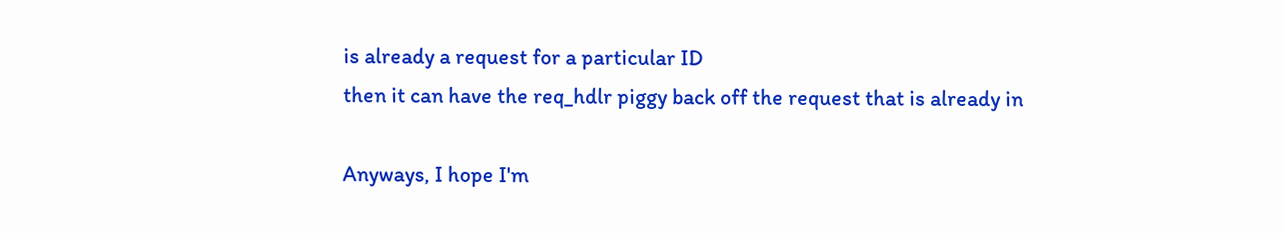is already a request for a particular ID
then it can have the req_hdlr piggy back off the request that is already in

Anyways, I hope I'm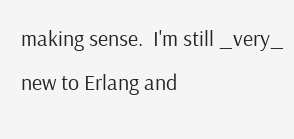making sense.  I'm still _very_ new to Erlang and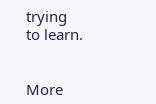trying
to learn.


More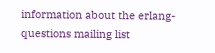information about the erlang-questions mailing list